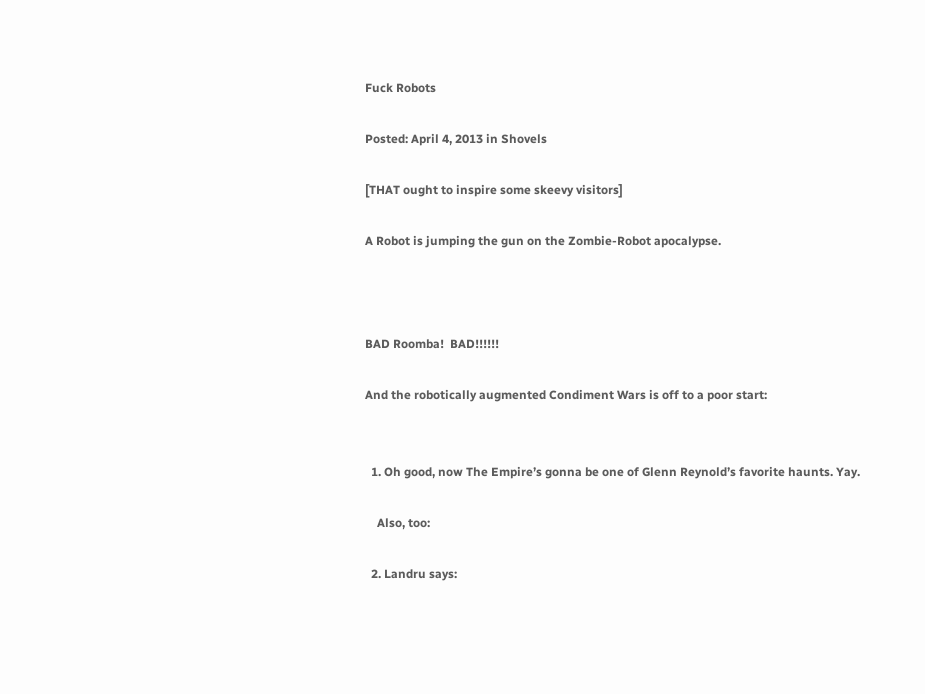Fuck Robots

Posted: April 4, 2013 in Shovels

[THAT ought to inspire some skeevy visitors]

A Robot is jumping the gun on the Zombie-Robot apocalypse.



BAD Roomba!  BAD!!!!!!

And the robotically augmented Condiment Wars is off to a poor start:


  1. Oh good, now The Empire’s gonna be one of Glenn Reynold’s favorite haunts. Yay.

    Also, too:

  2. Landru says: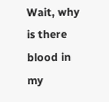Wait, why is there blood in my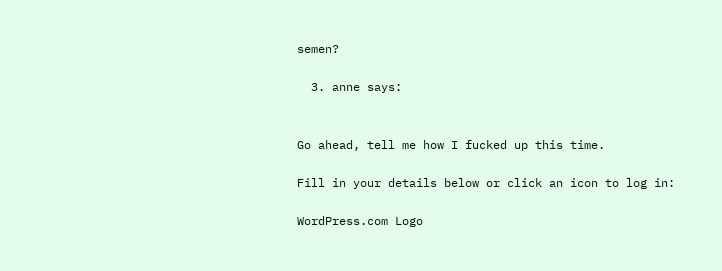semen?

  3. anne says:


Go ahead, tell me how I fucked up this time.

Fill in your details below or click an icon to log in:

WordPress.com Logo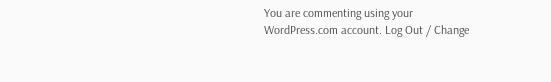You are commenting using your WordPress.com account. Log Out / Change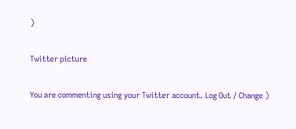)

Twitter picture

You are commenting using your Twitter account. Log Out / Change )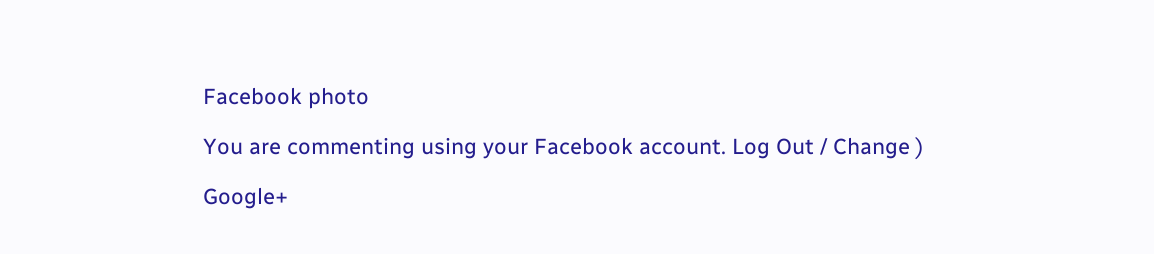Facebook photo

You are commenting using your Facebook account. Log Out / Change )

Google+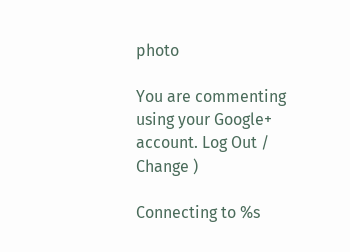photo

You are commenting using your Google+ account. Log Out / Change )

Connecting to %s